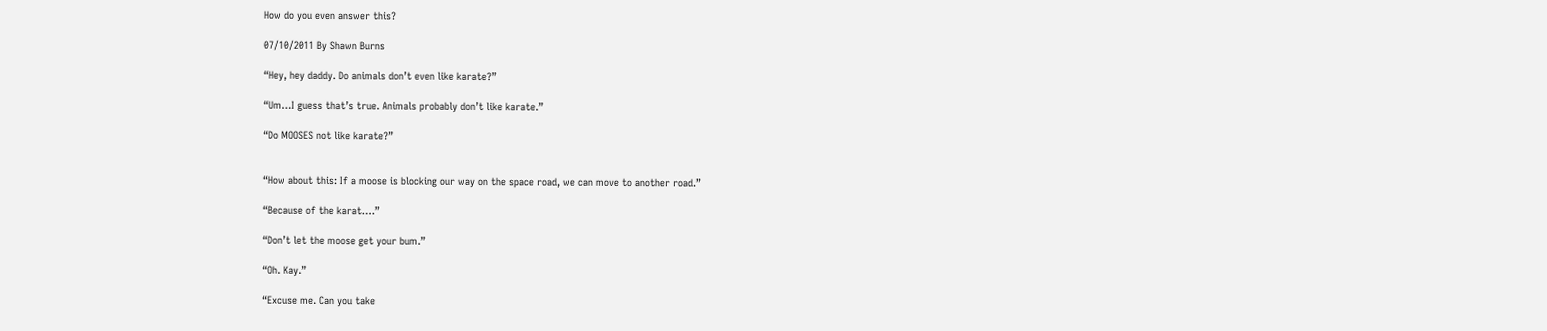How do you even answer this?

07/10/2011 By Shawn Burns

“Hey, hey daddy. Do animals don’t even like karate?”

“Um…I guess that’s true. Animals probably don’t like karate.”

“Do MOOSES not like karate?”


“How about this: If a moose is blocking our way on the space road, we can move to another road.”

“Because of the karat….”

“Don’t let the moose get your bum.”

“Oh. Kay.”

“Excuse me. Can you take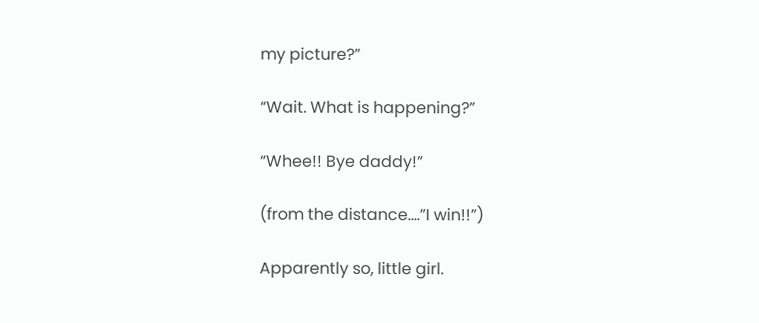my picture?”

“Wait. What is happening?”

“Whee!! Bye daddy!”

(from the distance….”I win!!”)

Apparently so, little girl.